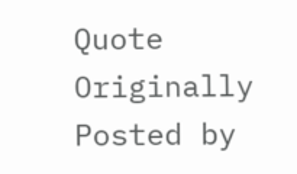Quote Originally Posted by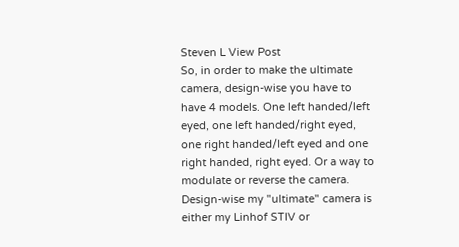Steven L View Post
So, in order to make the ultimate camera, design-wise you have to have 4 models. One left handed/left eyed, one left handed/right eyed, one right handed/left eyed and one right handed, right eyed. Or a way to modulate or reverse the camera.
Design-wise my "ultimate" camera is either my Linhof STIV or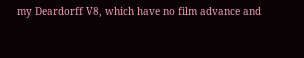my Deardorff V8, which have no film advance and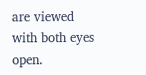are viewed with both eyes open.